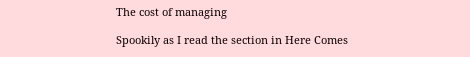The cost of managing

Spookily as I read the section in Here Comes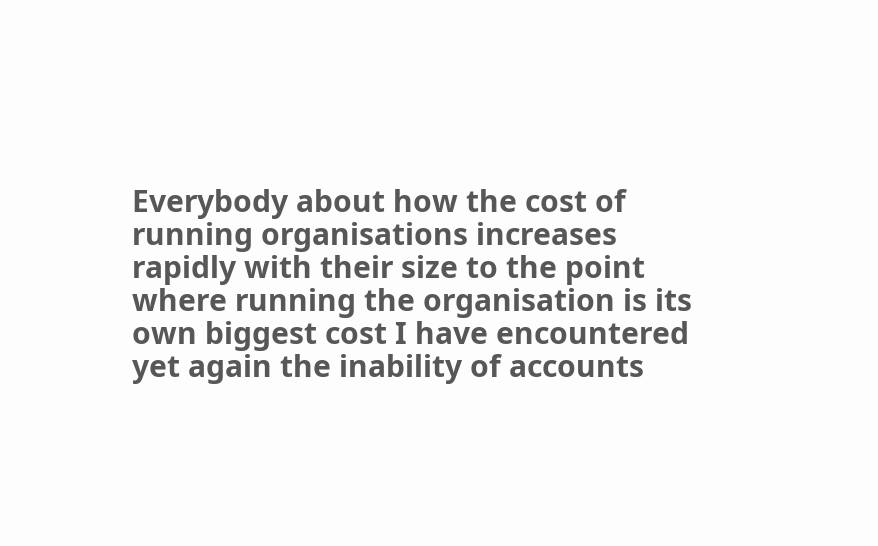Everybody about how the cost of running organisations increases rapidly with their size to the point where running the organisation is its own biggest cost I have encountered yet again the inability of accounts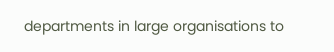departments in large organisations to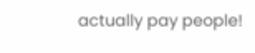actually pay people!